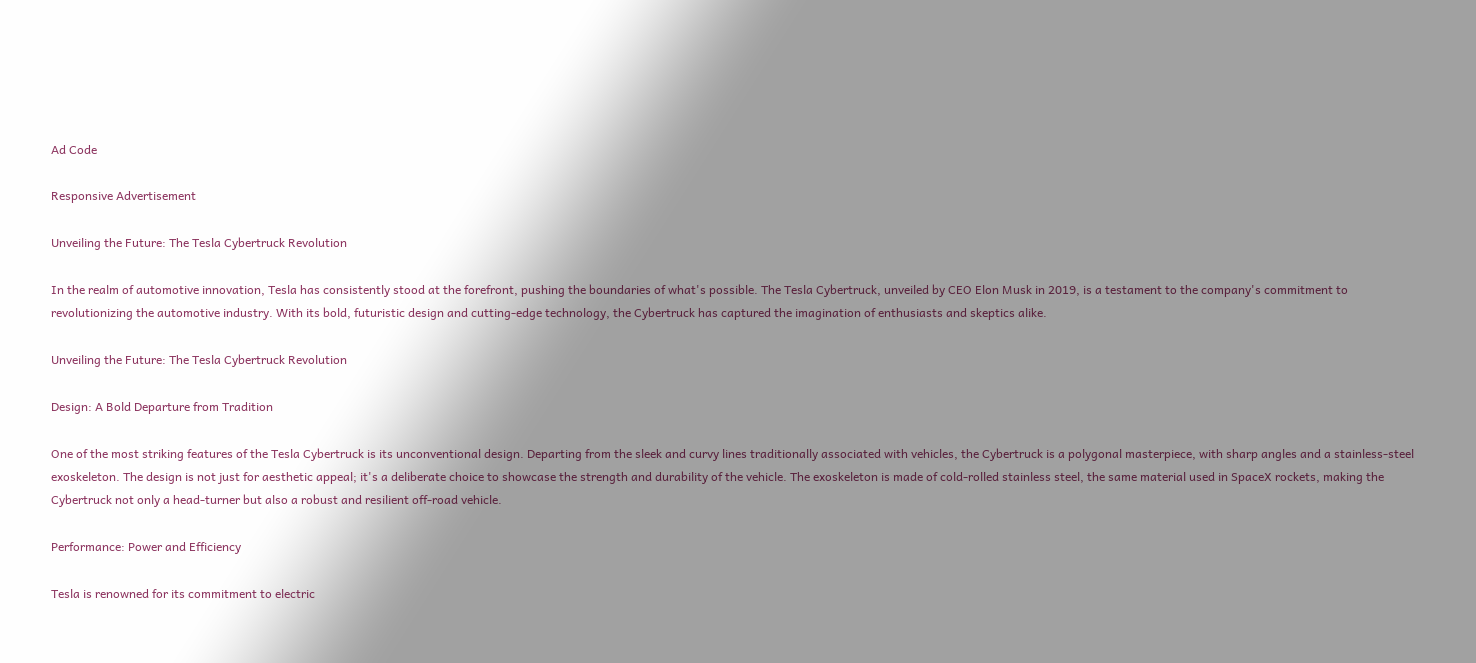Ad Code

Responsive Advertisement

Unveiling the Future: The Tesla Cybertruck Revolution

In the realm of automotive innovation, Tesla has consistently stood at the forefront, pushing the boundaries of what's possible. The Tesla Cybertruck, unveiled by CEO Elon Musk in 2019, is a testament to the company's commitment to revolutionizing the automotive industry. With its bold, futuristic design and cutting-edge technology, the Cybertruck has captured the imagination of enthusiasts and skeptics alike.

Unveiling the Future: The Tesla Cybertruck Revolution

Design: A Bold Departure from Tradition

One of the most striking features of the Tesla Cybertruck is its unconventional design. Departing from the sleek and curvy lines traditionally associated with vehicles, the Cybertruck is a polygonal masterpiece, with sharp angles and a stainless-steel exoskeleton. The design is not just for aesthetic appeal; it's a deliberate choice to showcase the strength and durability of the vehicle. The exoskeleton is made of cold-rolled stainless steel, the same material used in SpaceX rockets, making the Cybertruck not only a head-turner but also a robust and resilient off-road vehicle.

Performance: Power and Efficiency

Tesla is renowned for its commitment to electric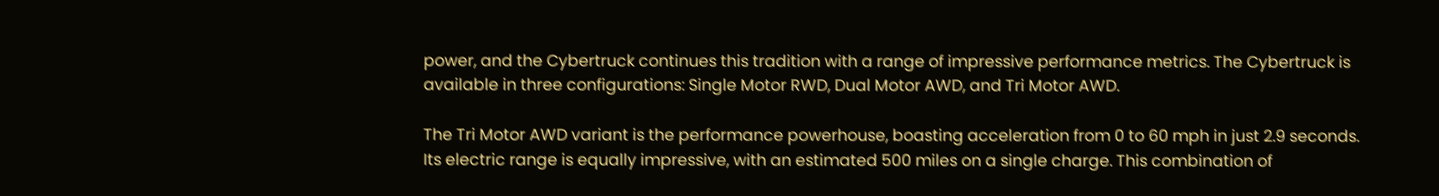power, and the Cybertruck continues this tradition with a range of impressive performance metrics. The Cybertruck is available in three configurations: Single Motor RWD, Dual Motor AWD, and Tri Motor AWD.

The Tri Motor AWD variant is the performance powerhouse, boasting acceleration from 0 to 60 mph in just 2.9 seconds. Its electric range is equally impressive, with an estimated 500 miles on a single charge. This combination of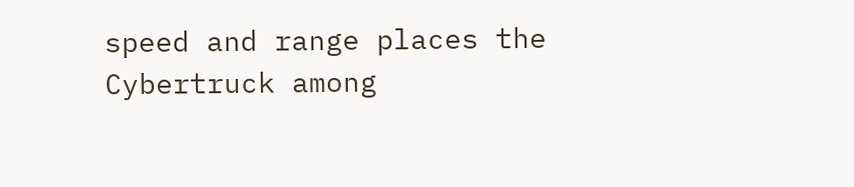speed and range places the Cybertruck among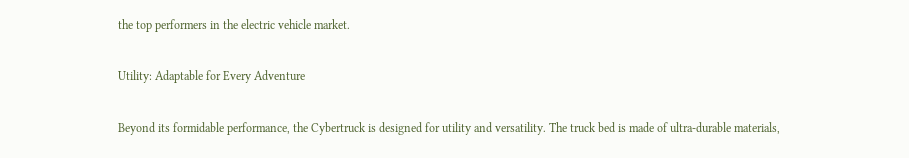the top performers in the electric vehicle market.

Utility: Adaptable for Every Adventure

Beyond its formidable performance, the Cybertruck is designed for utility and versatility. The truck bed is made of ultra-durable materials,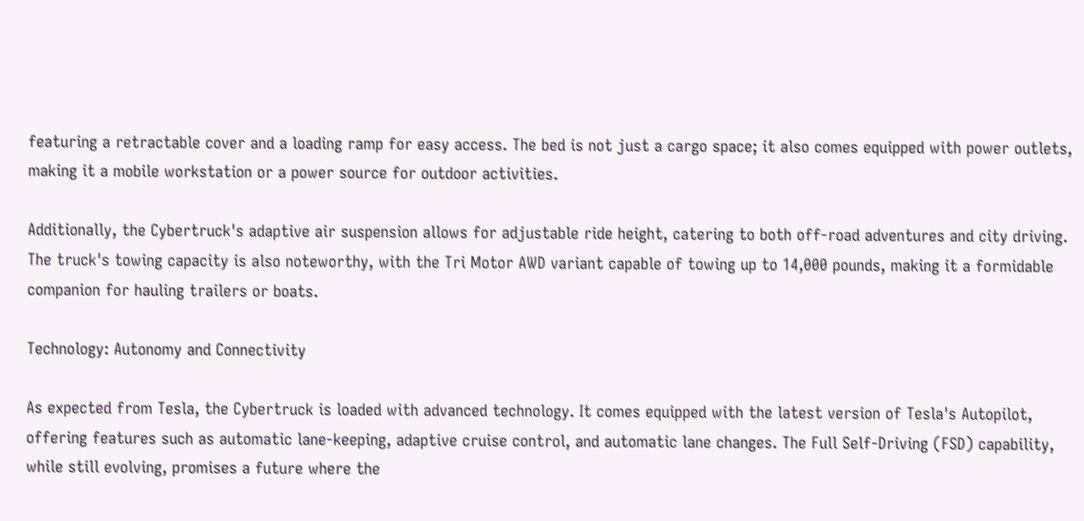featuring a retractable cover and a loading ramp for easy access. The bed is not just a cargo space; it also comes equipped with power outlets, making it a mobile workstation or a power source for outdoor activities.

Additionally, the Cybertruck's adaptive air suspension allows for adjustable ride height, catering to both off-road adventures and city driving. The truck's towing capacity is also noteworthy, with the Tri Motor AWD variant capable of towing up to 14,000 pounds, making it a formidable companion for hauling trailers or boats.

Technology: Autonomy and Connectivity

As expected from Tesla, the Cybertruck is loaded with advanced technology. It comes equipped with the latest version of Tesla's Autopilot, offering features such as automatic lane-keeping, adaptive cruise control, and automatic lane changes. The Full Self-Driving (FSD) capability, while still evolving, promises a future where the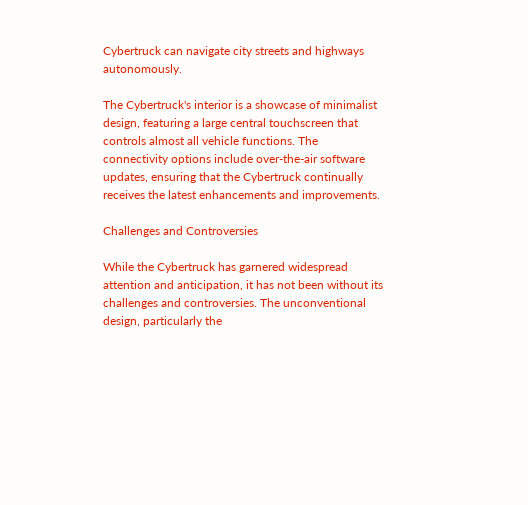Cybertruck can navigate city streets and highways autonomously.

The Cybertruck's interior is a showcase of minimalist design, featuring a large central touchscreen that controls almost all vehicle functions. The connectivity options include over-the-air software updates, ensuring that the Cybertruck continually receives the latest enhancements and improvements.

Challenges and Controversies

While the Cybertruck has garnered widespread attention and anticipation, it has not been without its challenges and controversies. The unconventional design, particularly the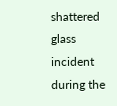shattered glass incident during the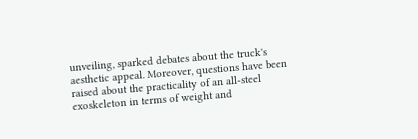unveiling, sparked debates about the truck's aesthetic appeal. Moreover, questions have been raised about the practicality of an all-steel exoskeleton in terms of weight and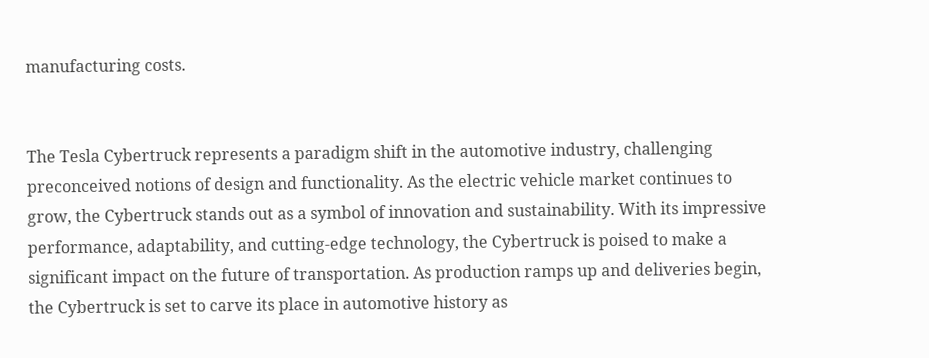manufacturing costs.


The Tesla Cybertruck represents a paradigm shift in the automotive industry, challenging preconceived notions of design and functionality. As the electric vehicle market continues to grow, the Cybertruck stands out as a symbol of innovation and sustainability. With its impressive performance, adaptability, and cutting-edge technology, the Cybertruck is poised to make a significant impact on the future of transportation. As production ramps up and deliveries begin, the Cybertruck is set to carve its place in automotive history as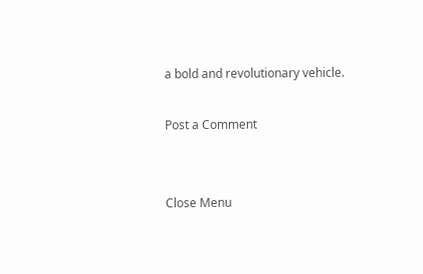a bold and revolutionary vehicle.

Post a Comment


Close Menu